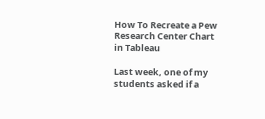How To Recreate a Pew Research Center Chart in Tableau

Last week, one of my students asked if a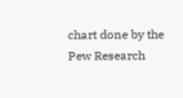chart done by the Pew Research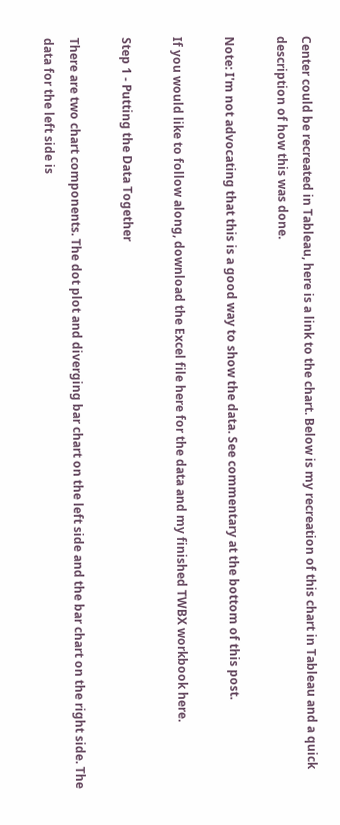Center could be recreated in Tableau, here is a link to the chart. Below is my recreation of this chart in Tableau and a quick description of how this was done.

Note: I'm not advocating that this is a good way to show the data. See commentary at the bottom of this post.

If you would like to follow along, download the Excel file here for the data and my finished TWBX workbook here.

Step 1 - Putting the Data Together

There are two chart components. The dot plot and diverging bar chart on the left side and the bar chart on the right side. The data for the left side is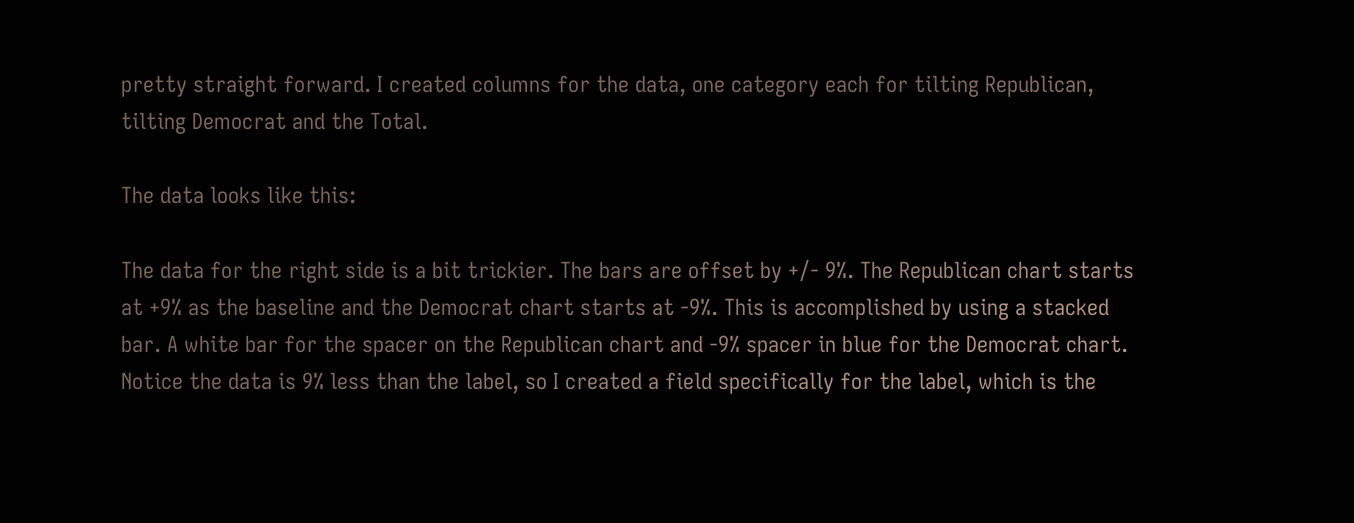pretty straight forward. I created columns for the data, one category each for tilting Republican, tilting Democrat and the Total.

The data looks like this:

The data for the right side is a bit trickier. The bars are offset by +/- 9%. The Republican chart starts at +9% as the baseline and the Democrat chart starts at -9%. This is accomplished by using a stacked bar. A white bar for the spacer on the Republican chart and -9% spacer in blue for the Democrat chart. Notice the data is 9% less than the label, so I created a field specifically for the label, which is the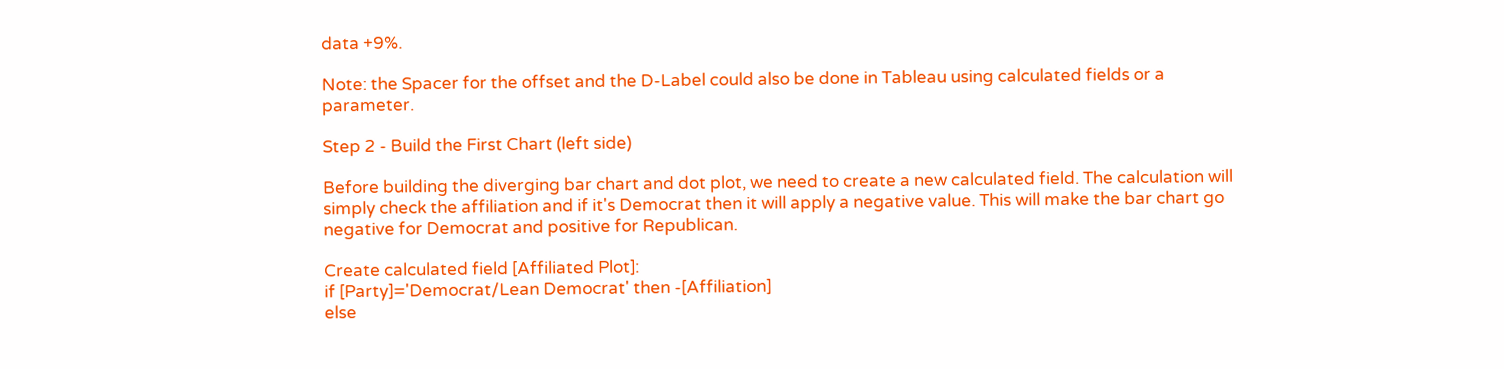data +9%.

Note: the Spacer for the offset and the D-Label could also be done in Tableau using calculated fields or a parameter.

Step 2 - Build the First Chart (left side)

Before building the diverging bar chart and dot plot, we need to create a new calculated field. The calculation will simply check the affiliation and if it's Democrat then it will apply a negative value. This will make the bar chart go negative for Democrat and positive for Republican.

Create calculated field [Affiliated Plot]:
if [Party]='Democrat/Lean Democrat' then -[Affiliation]
else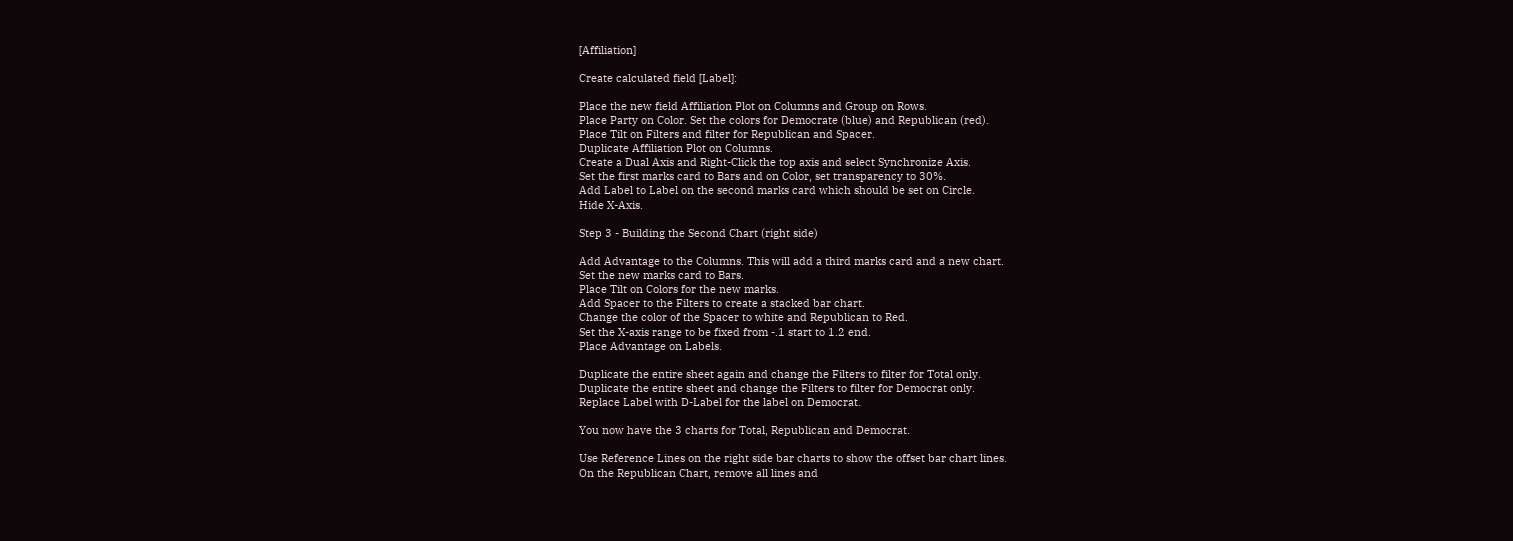[Affiliation]

Create calculated field [Label]:

Place the new field Affiliation Plot on Columns and Group on Rows.
Place Party on Color. Set the colors for Democrate (blue) and Republican (red).
Place Tilt on Filters and filter for Republican and Spacer.
Duplicate Affiliation Plot on Columns.
Create a Dual Axis and Right-Click the top axis and select Synchronize Axis.
Set the first marks card to Bars and on Color, set transparency to 30%.
Add Label to Label on the second marks card which should be set on Circle.
Hide X-Axis.

Step 3 - Building the Second Chart (right side)

Add Advantage to the Columns. This will add a third marks card and a new chart.
Set the new marks card to Bars.
Place Tilt on Colors for the new marks.
Add Spacer to the Filters to create a stacked bar chart.
Change the color of the Spacer to white and Republican to Red.
Set the X-axis range to be fixed from -.1 start to 1.2 end.
Place Advantage on Labels.

Duplicate the entire sheet again and change the Filters to filter for Total only.
Duplicate the entire sheet and change the Filters to filter for Democrat only.
Replace Label with D-Label for the label on Democrat.

You now have the 3 charts for Total, Republican and Democrat.

Use Reference Lines on the right side bar charts to show the offset bar chart lines.
On the Republican Chart, remove all lines and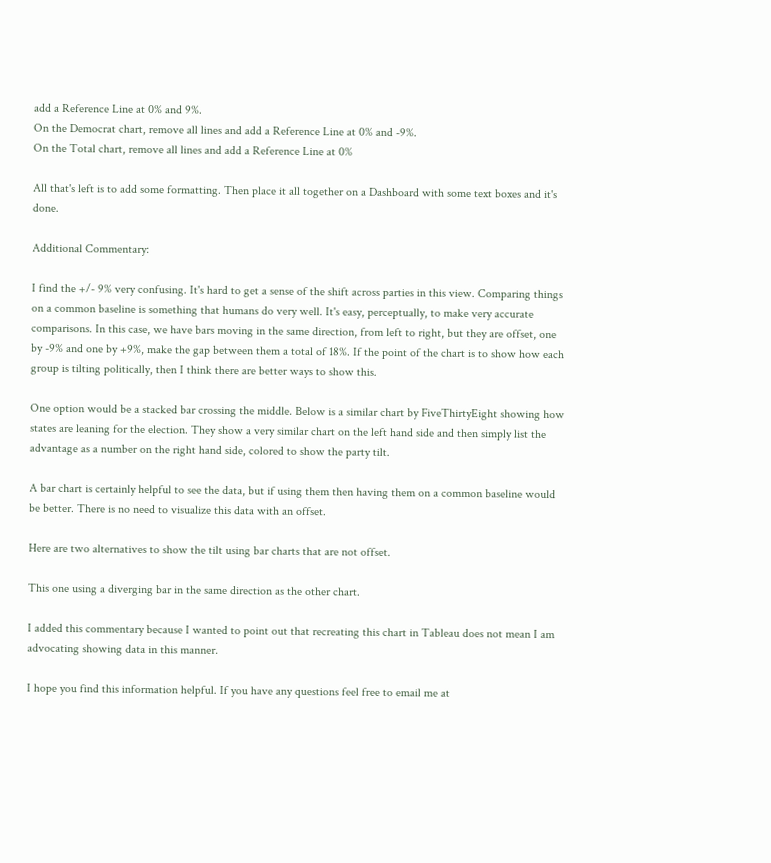add a Reference Line at 0% and 9%.
On the Democrat chart, remove all lines and add a Reference Line at 0% and -9%.
On the Total chart, remove all lines and add a Reference Line at 0%

All that's left is to add some formatting. Then place it all together on a Dashboard with some text boxes and it's done.

Additional Commentary:

I find the +/- 9% very confusing. It's hard to get a sense of the shift across parties in this view. Comparing things on a common baseline is something that humans do very well. It's easy, perceptually, to make very accurate comparisons. In this case, we have bars moving in the same direction, from left to right, but they are offset, one by -9% and one by +9%, make the gap between them a total of 18%. If the point of the chart is to show how each group is tilting politically, then I think there are better ways to show this.

One option would be a stacked bar crossing the middle. Below is a similar chart by FiveThirtyEight showing how states are leaning for the election. They show a very similar chart on the left hand side and then simply list the advantage as a number on the right hand side, colored to show the party tilt.

A bar chart is certainly helpful to see the data, but if using them then having them on a common baseline would be better. There is no need to visualize this data with an offset.

Here are two alternatives to show the tilt using bar charts that are not offset.

This one using a diverging bar in the same direction as the other chart.

I added this commentary because I wanted to point out that recreating this chart in Tableau does not mean I am advocating showing data in this manner.

I hope you find this information helpful. If you have any questions feel free to email me at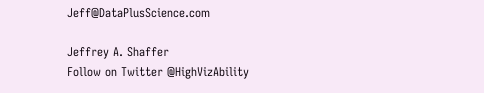Jeff@DataPlusScience.com

Jeffrey A. Shaffer
Follow on Twitter @HighVizAbility